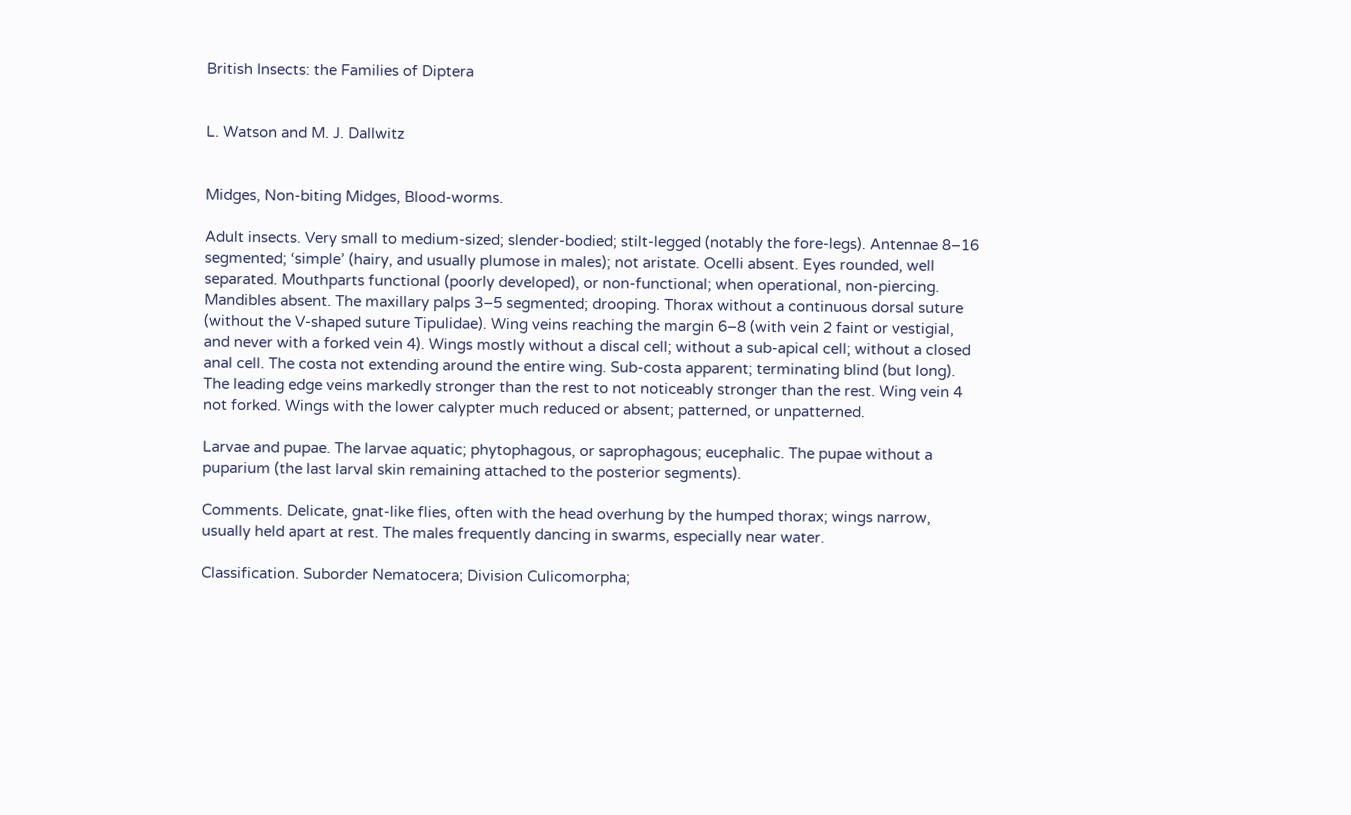British Insects: the Families of Diptera


L. Watson and M. J. Dallwitz


Midges, Non-biting Midges, Blood-worms.

Adult insects. Very small to medium-sized; slender-bodied; stilt-legged (notably the fore-legs). Antennae 8–16 segmented; ‘simple’ (hairy, and usually plumose in males); not aristate. Ocelli absent. Eyes rounded, well separated. Mouthparts functional (poorly developed), or non-functional; when operational, non-piercing. Mandibles absent. The maxillary palps 3–5 segmented; drooping. Thorax without a continuous dorsal suture (without the V-shaped suture Tipulidae). Wing veins reaching the margin 6–8 (with vein 2 faint or vestigial, and never with a forked vein 4). Wings mostly without a discal cell; without a sub-apical cell; without a closed anal cell. The costa not extending around the entire wing. Sub-costa apparent; terminating blind (but long). The leading edge veins markedly stronger than the rest to not noticeably stronger than the rest. Wing vein 4 not forked. Wings with the lower calypter much reduced or absent; patterned, or unpatterned.

Larvae and pupae. The larvae aquatic; phytophagous, or saprophagous; eucephalic. The pupae without a puparium (the last larval skin remaining attached to the posterior segments).

Comments. Delicate, gnat-like flies, often with the head overhung by the humped thorax; wings narrow, usually held apart at rest. The males frequently dancing in swarms, especially near water.

Classification. Suborder Nematocera; Division Culicomorpha;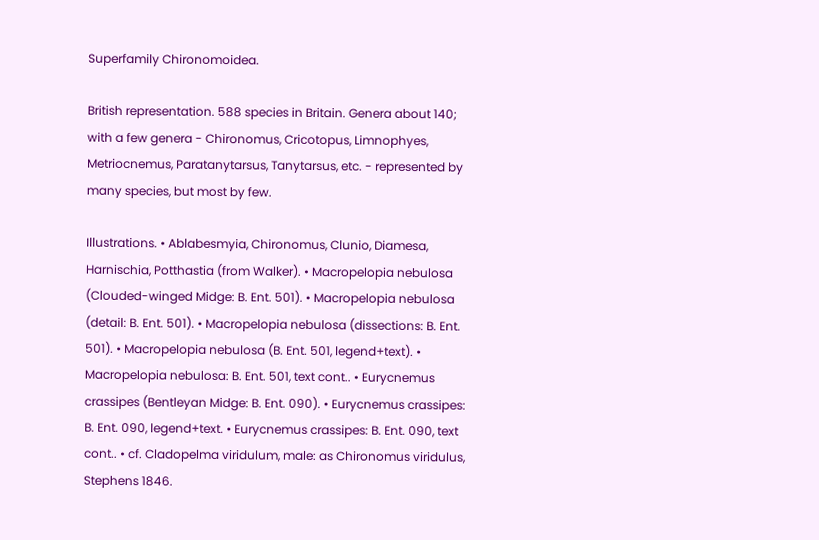Superfamily Chironomoidea.

British representation. 588 species in Britain. Genera about 140; with a few genera - Chironomus, Cricotopus, Limnophyes, Metriocnemus, Paratanytarsus, Tanytarsus, etc. - represented by many species, but most by few.

Illustrations. • Ablabesmyia, Chironomus, Clunio, Diamesa, Harnischia, Potthastia (from Walker). • Macropelopia nebulosa (Clouded-winged Midge: B. Ent. 501). • Macropelopia nebulosa (detail: B. Ent. 501). • Macropelopia nebulosa (dissections: B. Ent. 501). • Macropelopia nebulosa (B. Ent. 501, legend+text). • Macropelopia nebulosa: B. Ent. 501, text cont.. • Eurycnemus crassipes (Bentleyan Midge: B. Ent. 090). • Eurycnemus crassipes: B. Ent. 090, legend+text. • Eurycnemus crassipes: B. Ent. 090, text cont.. • cf. Cladopelma viridulum, male: as Chironomus viridulus, Stephens 1846.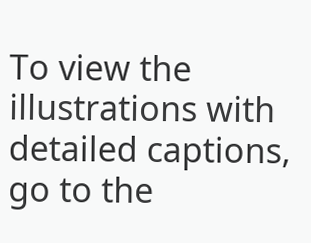To view the illustrations with detailed captions, go to the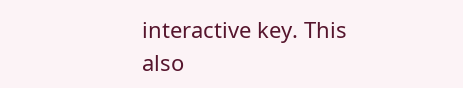interactive key. This also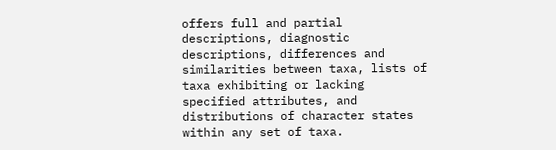offers full and partial descriptions, diagnostic descriptions, differences and similarities between taxa, lists of taxa exhibiting or lacking specified attributes, and distributions of character states within any set of taxa.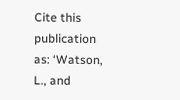Cite this publication as: ‘Watson, L., and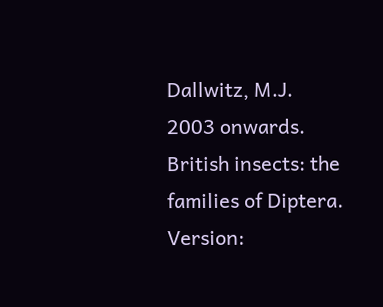Dallwitz, M.J. 2003 onwards. British insects: the families of Diptera. Version: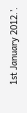1st January 2012.’.